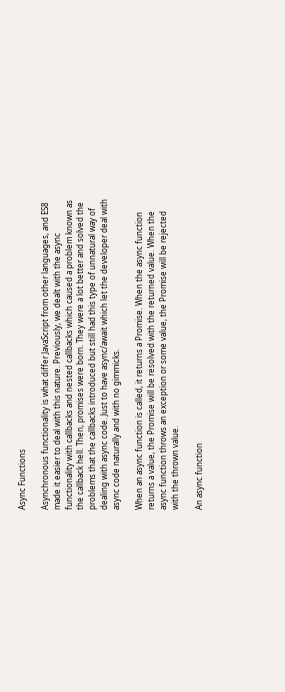Async Functions

Asynchronous functionality is what differ JavaScript from other languages, and ES8 made it easier to deal with this nature. Previously, we dealt with the async functionality with callbacks and nested callbacks which caused a problem known as the callback hell. Then, promises were born. They were a lot better and solved the problems that the callbacks introduced but still had this type of unnatural way of dealing with async code. Just to have async/await which let the developer deal with async code naturally and with no gimmicks.

When an async function is called, it returns a Promise. When the async function returns a value, the Promise will be resolved with the returned value. When the async function throws an exception or some value, the Promise will be rejected with the thrown value.

An async function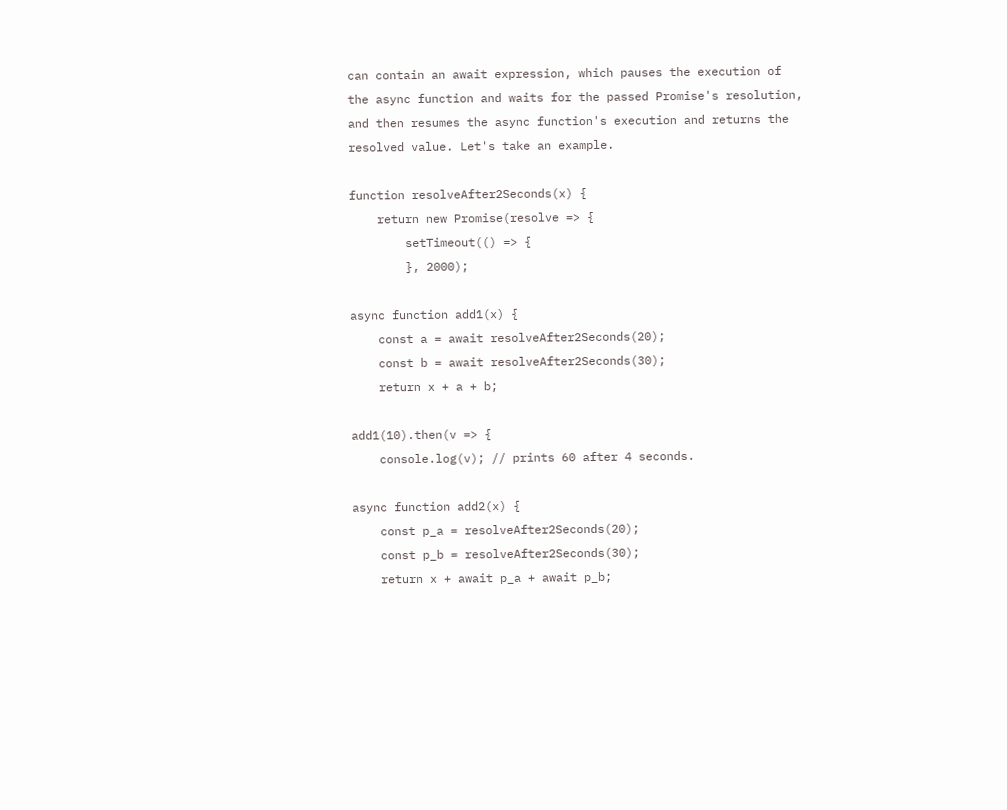can contain an await expression, which pauses the execution of the async function and waits for the passed Promise's resolution, and then resumes the async function's execution and returns the resolved value. Let's take an example.

function resolveAfter2Seconds(x) {
    return new Promise(resolve => {
        setTimeout(() => {
        }, 2000);

async function add1(x) {
    const a = await resolveAfter2Seconds(20);
    const b = await resolveAfter2Seconds(30);
    return x + a + b;

add1(10).then(v => {
    console.log(v); // prints 60 after 4 seconds.

async function add2(x) {
    const p_a = resolveAfter2Seconds(20);
    const p_b = resolveAfter2Seconds(30);
    return x + await p_a + await p_b;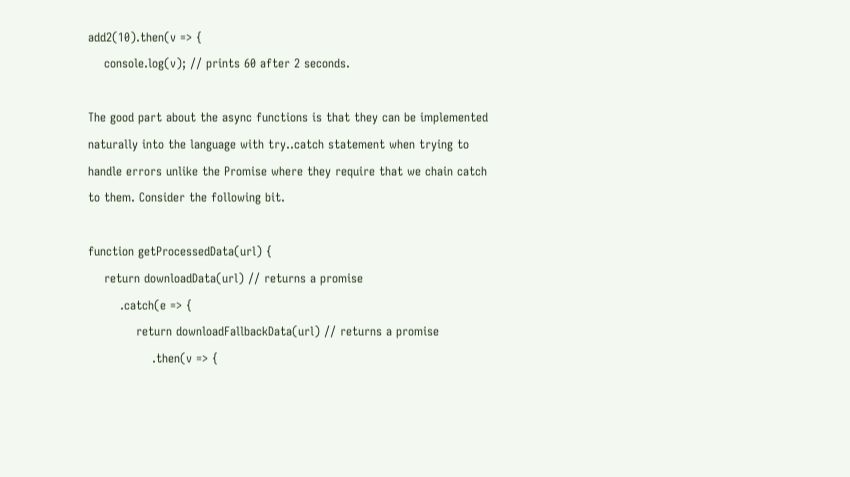add2(10).then(v => {
    console.log(v); // prints 60 after 2 seconds.

The good part about the async functions is that they can be implemented naturally into the language with try..catch statement when trying to handle errors unlike the Promise where they require that we chain catch to them. Consider the following bit.

function getProcessedData(url) {
    return downloadData(url) // returns a promise
        .catch(e => {
            return downloadFallbackData(url) // returns a promise
                .then(v => {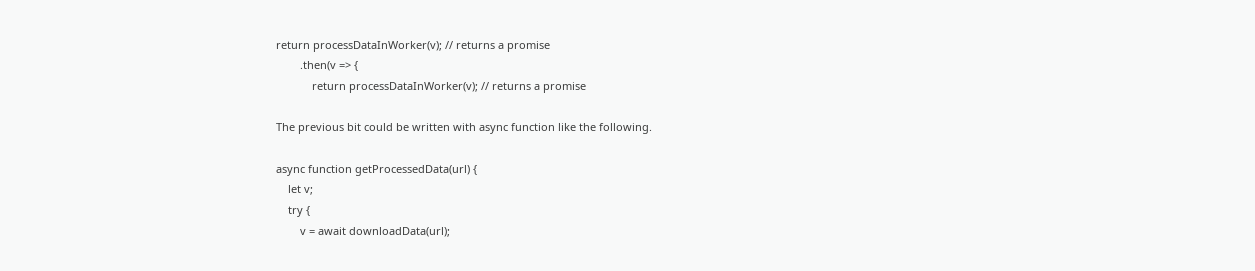return processDataInWorker(v); // returns a promise
        .then(v => {
            return processDataInWorker(v); // returns a promise

The previous bit could be written with async function like the following.

async function getProcessedData(url) {
    let v;
    try {
        v = await downloadData(url);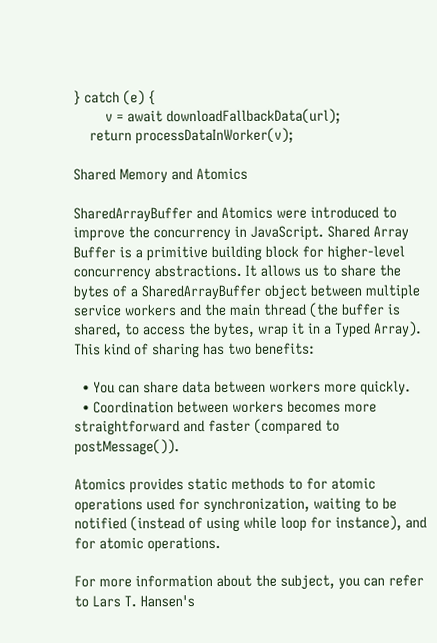} catch (e) {
        v = await downloadFallbackData(url);
    return processDataInWorker(v);

Shared Memory and Atomics

SharedArrayBuffer and Atomics were introduced to improve the concurrency in JavaScript. Shared Array Buffer is a primitive building block for higher-level concurrency abstractions. It allows us to share the bytes of a SharedArrayBuffer object between multiple service workers and the main thread (the buffer is shared, to access the bytes, wrap it in a Typed Array).
This kind of sharing has two benefits:

  • You can share data between workers more quickly.
  • Coordination between workers becomes more straightforward and faster (compared to postMessage()).

Atomics provides static methods to for atomic operations used for synchronization, waiting to be notified (instead of using while loop for instance), and for atomic operations.

For more information about the subject, you can refer to Lars T. Hansen's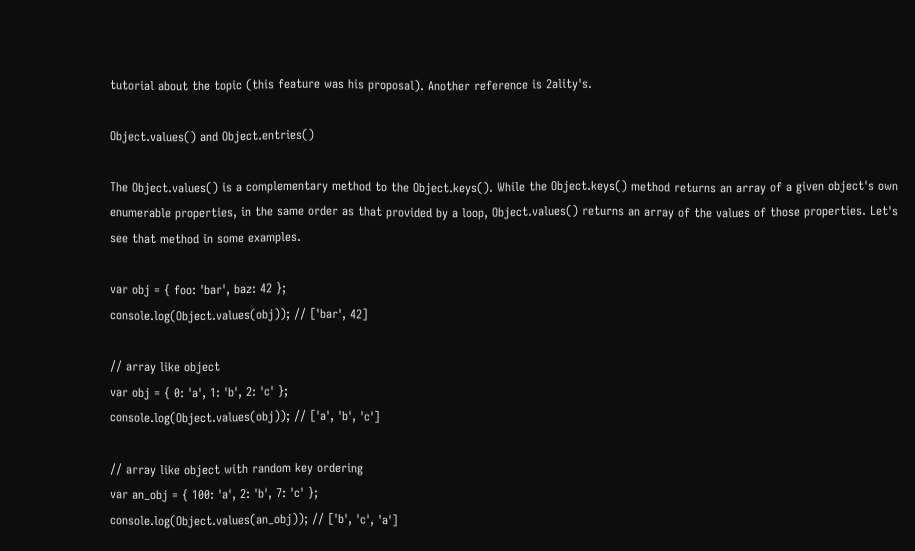tutorial about the topic (this feature was his proposal). Another reference is 2ality's.

Object.values() and Object.entries()

The Object.values() is a complementary method to the Object.keys(). While the Object.keys() method returns an array of a given object's own enumerable properties, in the same order as that provided by a loop, Object.values() returns an array of the values of those properties. Let's see that method in some examples.

var obj = { foo: 'bar', baz: 42 };
console.log(Object.values(obj)); // ['bar', 42]

// array like object
var obj = { 0: 'a', 1: 'b', 2: 'c' };
console.log(Object.values(obj)); // ['a', 'b', 'c']

// array like object with random key ordering
var an_obj = { 100: 'a', 2: 'b', 7: 'c' };
console.log(Object.values(an_obj)); // ['b', 'c', 'a']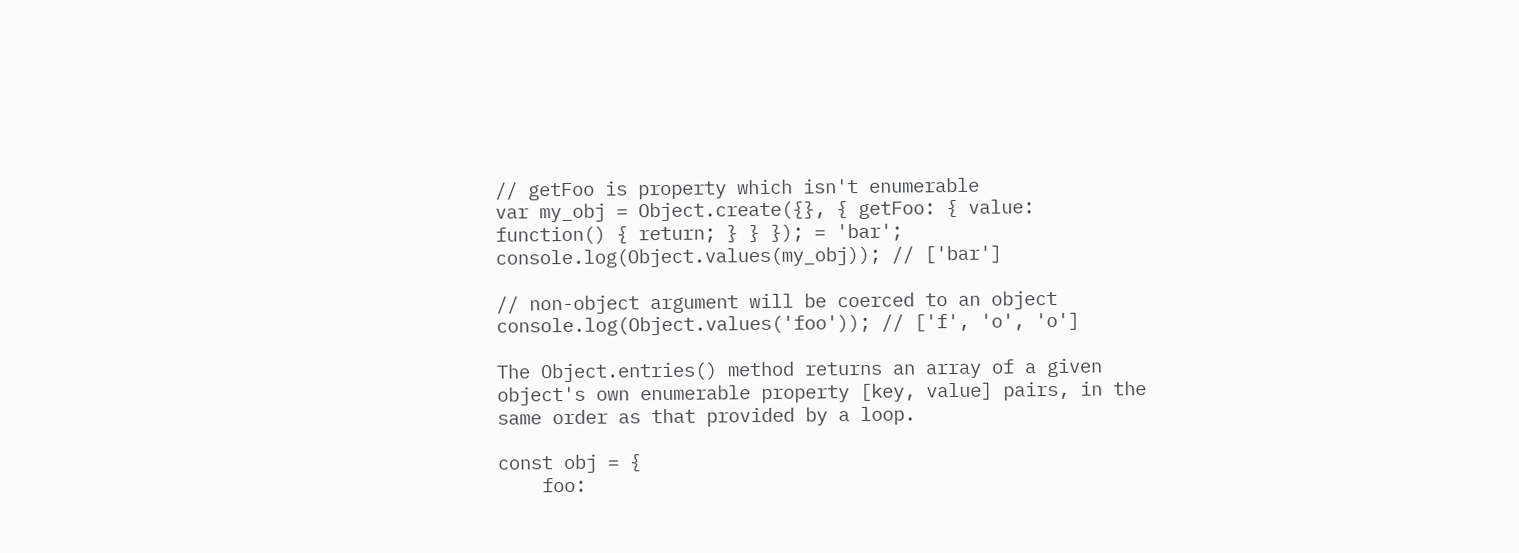// getFoo is property which isn't enumerable
var my_obj = Object.create({}, { getFoo: { value: function() { return; } } }); = 'bar';
console.log(Object.values(my_obj)); // ['bar']

// non-object argument will be coerced to an object
console.log(Object.values('foo')); // ['f', 'o', 'o']

The Object.entries() method returns an array of a given object's own enumerable property [key, value] pairs, in the same order as that provided by a loop.

const obj = {
    foo: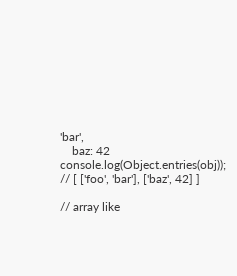'bar',
    baz: 42
console.log(Object.entries(obj)); // [ ['foo', 'bar'], ['baz', 42] ]

// array like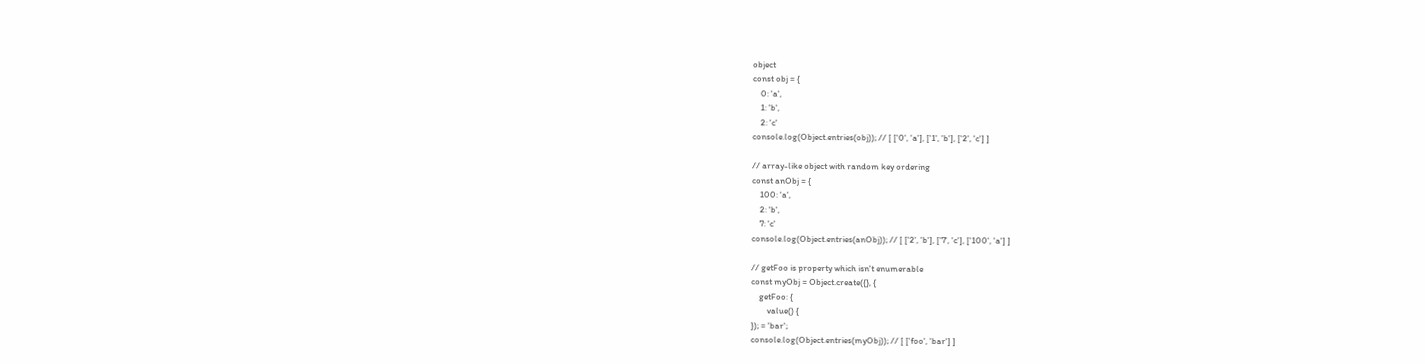object
const obj = {
    0: 'a',
    1: 'b',
    2: 'c'
console.log(Object.entries(obj)); // [ ['0', 'a'], ['1', 'b'], ['2', 'c'] ]

// array-like object with random key ordering
const anObj = {
    100: 'a',
    2: 'b',
    7: 'c'
console.log(Object.entries(anObj)); // [ ['2', 'b'], ['7', 'c'], ['100', 'a'] ]

// getFoo is property which isn't enumerable
const myObj = Object.create({}, {
    getFoo: {
        value() {
}); = 'bar';
console.log(Object.entries(myObj)); // [ ['foo', 'bar'] ]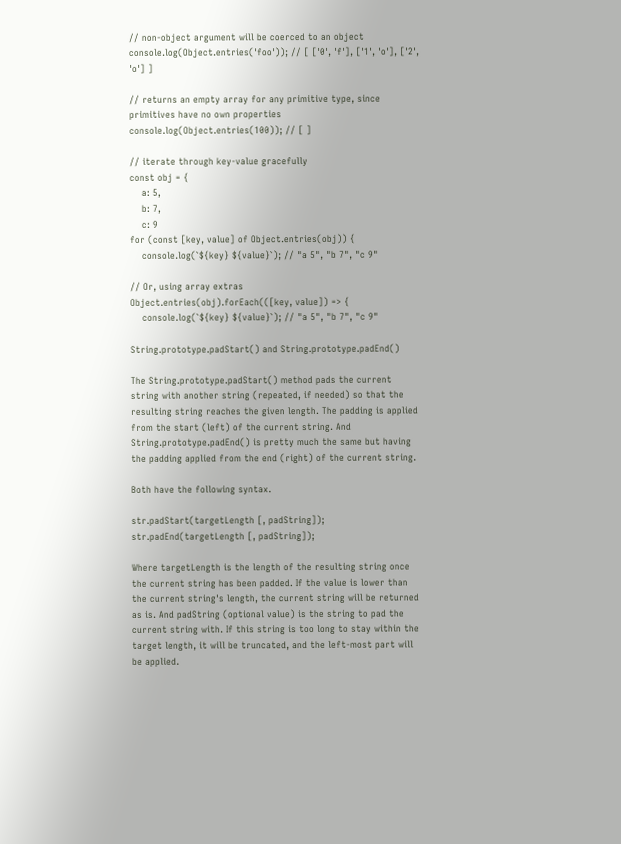// non-object argument will be coerced to an object
console.log(Object.entries('foo')); // [ ['0', 'f'], ['1', 'o'], ['2', 'o'] ]

// returns an empty array for any primitive type, since primitives have no own properties
console.log(Object.entries(100)); // [ ]

// iterate through key-value gracefully
const obj = {
    a: 5,
    b: 7,
    c: 9
for (const [key, value] of Object.entries(obj)) {
    console.log(`${key} ${value}`); // "a 5", "b 7", "c 9"

// Or, using array extras
Object.entries(obj).forEach(([key, value]) => {
    console.log(`${key} ${value}`); // "a 5", "b 7", "c 9"

String.prototype.padStart() and String.prototype.padEnd()

The String.prototype.padStart() method pads the current string with another string (repeated, if needed) so that the resulting string reaches the given length. The padding is applied from the start (left) of the current string. And String.prototype.padEnd() is pretty much the same but having the padding applied from the end (right) of the current string.

Both have the following syntax.

str.padStart(targetLength [, padString]);
str.padEnd(targetLength [, padString]);

Where targetLength is the length of the resulting string once the current string has been padded. If the value is lower than the current string's length, the current string will be returned as is. And padString (optional value) is the string to pad the current string with. If this string is too long to stay within the target length, it will be truncated, and the left-most part will be applied.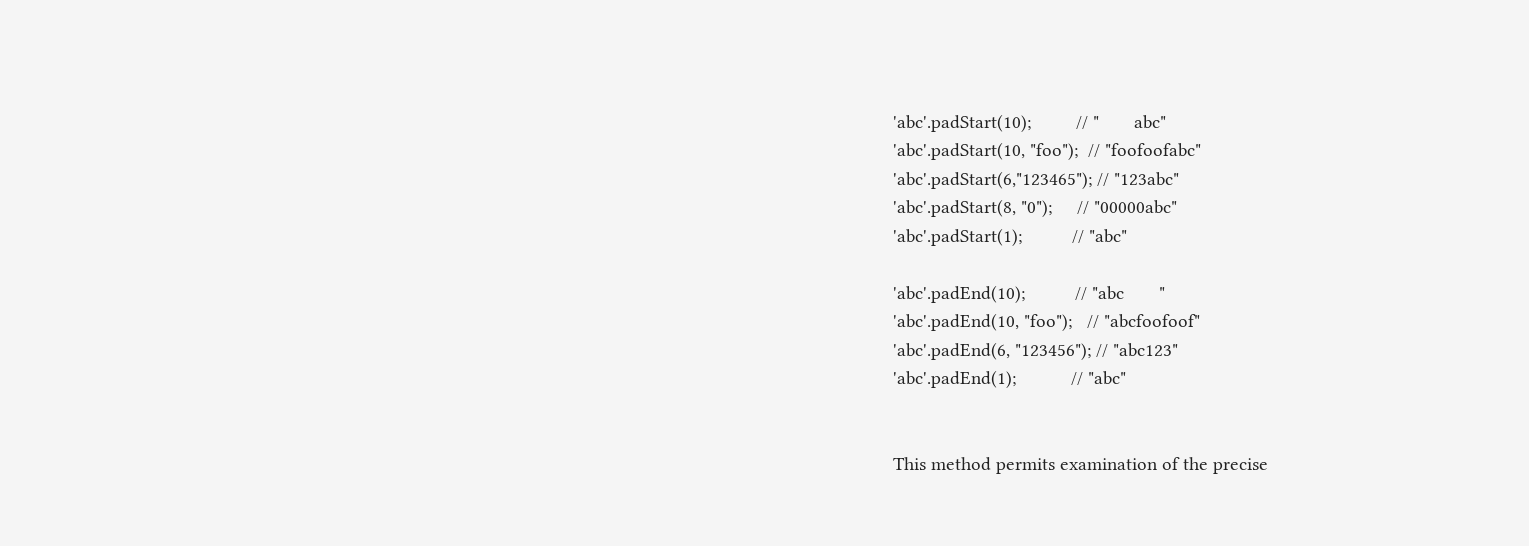'abc'.padStart(10);         // "       abc"
'abc'.padStart(10, "foo");  // "foofoofabc"
'abc'.padStart(6,"123465"); // "123abc"
'abc'.padStart(8, "0");     // "00000abc"
'abc'.padStart(1);          // "abc"

'abc'.padEnd(10);          // "abc       "
'abc'.padEnd(10, "foo");   // "abcfoofoof"
'abc'.padEnd(6, "123456"); // "abc123"
'abc'.padEnd(1);           // "abc"


This method permits examination of the precise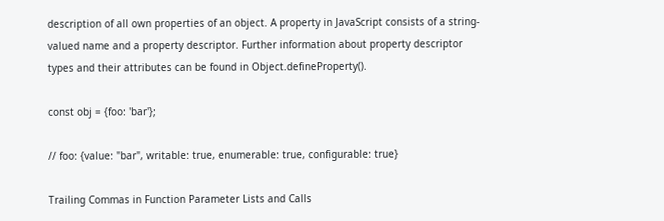description of all own properties of an object. A property in JavaScript consists of a string-valued name and a property descriptor. Further information about property descriptor types and their attributes can be found in Object.defineProperty().

const obj = {foo: 'bar'};

// foo: {value: "bar", writable: true, enumerable: true, configurable: true}

Trailing Commas in Function Parameter Lists and Calls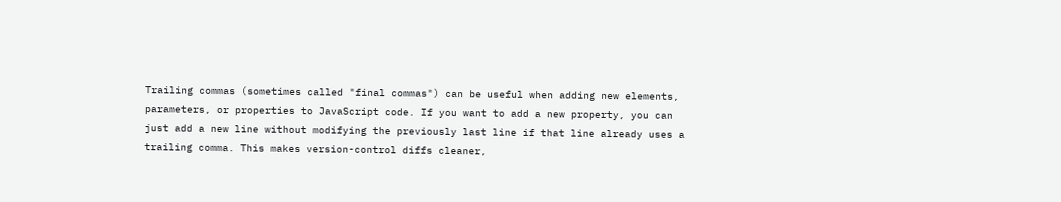Trailing commas (sometimes called "final commas") can be useful when adding new elements, parameters, or properties to JavaScript code. If you want to add a new property, you can just add a new line without modifying the previously last line if that line already uses a trailing comma. This makes version-control diffs cleaner,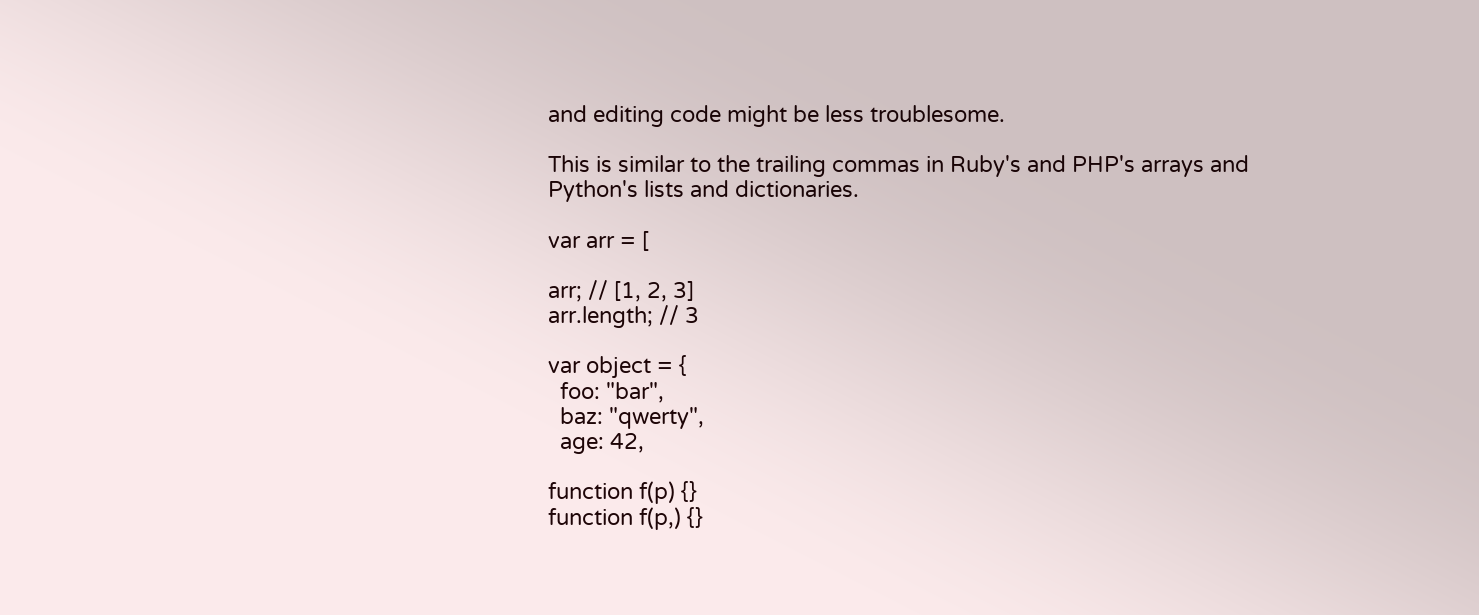and editing code might be less troublesome.

This is similar to the trailing commas in Ruby's and PHP's arrays and Python's lists and dictionaries.

var arr = [

arr; // [1, 2, 3]
arr.length; // 3

var object = {
  foo: "bar",
  baz: "qwerty",
  age: 42,

function f(p) {}
function f(p,) {}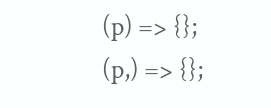(p) => {};
(p,) => {};